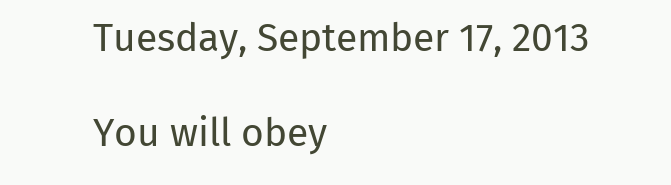Tuesday, September 17, 2013

You will obey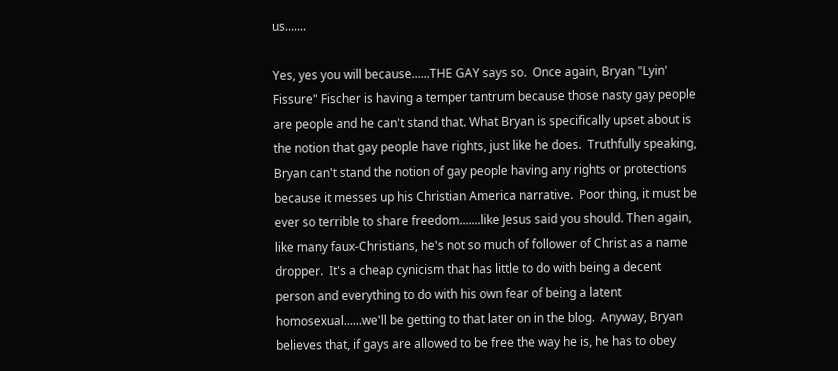us.......

Yes, yes you will because......THE GAY says so.  Once again, Bryan "Lyin' Fissure" Fischer is having a temper tantrum because those nasty gay people are people and he can't stand that. What Bryan is specifically upset about is the notion that gay people have rights, just like he does.  Truthfully speaking, Bryan can't stand the notion of gay people having any rights or protections because it messes up his Christian America narrative.  Poor thing, it must be ever so terrible to share freedom.......like Jesus said you should. Then again, like many faux-Christians, he's not so much of follower of Christ as a name dropper.  It's a cheap cynicism that has little to do with being a decent person and everything to do with his own fear of being a latent homosexual......we'll be getting to that later on in the blog.  Anyway, Bryan believes that, if gays are allowed to be free the way he is, he has to obey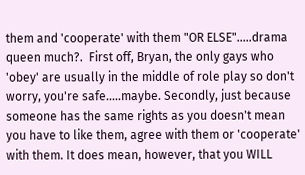them and 'cooperate' with them "OR ELSE".....drama queen much?.  First off, Bryan, the only gays who 'obey' are usually in the middle of role play so don't worry, you're safe.....maybe. Secondly, just because someone has the same rights as you doesn't mean you have to like them, agree with them or 'cooperate' with them. It does mean, however, that you WILL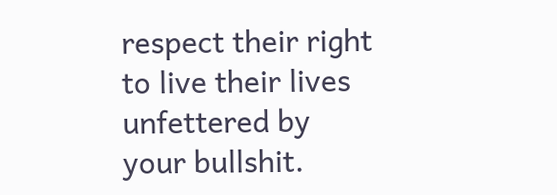respect their right to live their lives unfettered by your bullshit.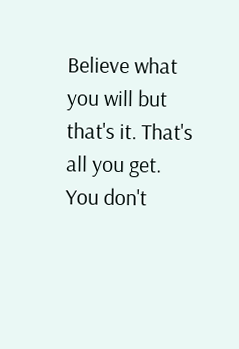Believe what you will but that's it. That's all you get.  You don't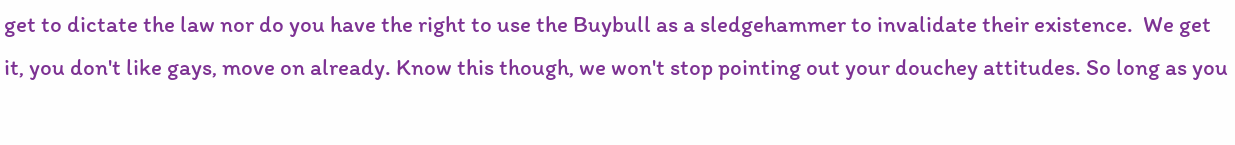get to dictate the law nor do you have the right to use the Buybull as a sledgehammer to invalidate their existence.  We get it, you don't like gays, move on already. Know this though, we won't stop pointing out your douchey attitudes. So long as you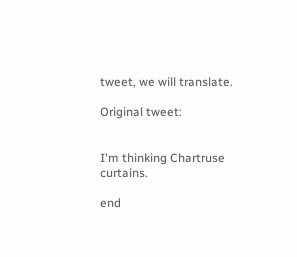tweet, we will translate.

Original tweet:


I'm thinking Chartruse curtains.

end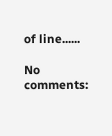of line......

No comments: